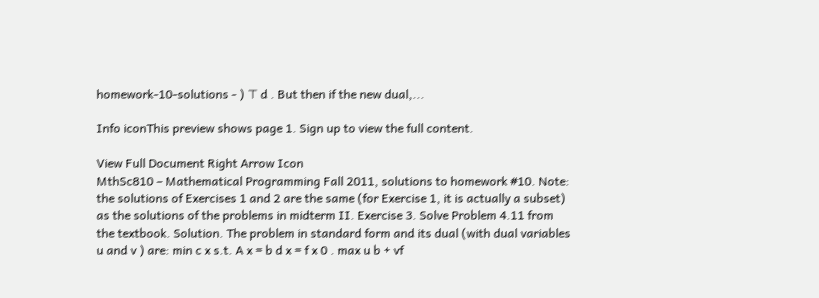homework-10-solutions - ) ⊤ d . But then if the new dual,...

Info iconThis preview shows page 1. Sign up to view the full content.

View Full Document Right Arrow Icon
MthSc810 – Mathematical Programming Fall 2011, solutions to homework #10. Note: the solutions of Exercises 1 and 2 are the same (for Exercise 1, it is actually a subset) as the solutions of the problems in midterm II. Exercise 3. Solve Problem 4.11 from the textbook. Solution. The problem in standard form and its dual (with dual variables u and v ) are: min c x s.t. A x = b d x = f x 0 . max u b + vf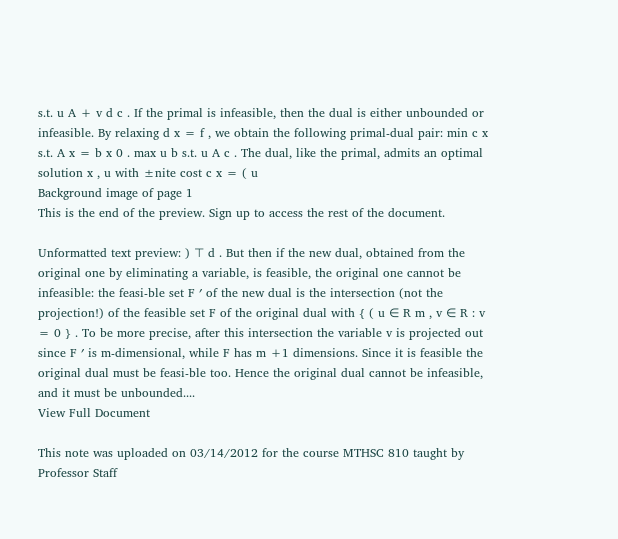s.t. u A + v d c . If the primal is infeasible, then the dual is either unbounded or infeasible. By relaxing d x = f , we obtain the following primal-dual pair: min c x s.t. A x = b x 0 . max u b s.t. u A c . The dual, like the primal, admits an optimal solution x , u with ±nite cost c x = ( u
Background image of page 1
This is the end of the preview. Sign up to access the rest of the document.

Unformatted text preview: ) ⊤ d . But then if the new dual, obtained from the original one by eliminating a variable, is feasible, the original one cannot be infeasible: the feasi-ble set F ′ of the new dual is the intersection (not the projection!) of the feasible set F of the original dual with { ( u ∈ R m , v ∈ R : v = 0 } . To be more precise, after this intersection the variable v is projected out since F ′ is m-dimensional, while F has m +1 dimensions. Since it is feasible the original dual must be feasi-ble too. Hence the original dual cannot be infeasible, and it must be unbounded....
View Full Document

This note was uploaded on 03/14/2012 for the course MTHSC 810 taught by Professor Staff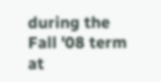during the Fall '08 term at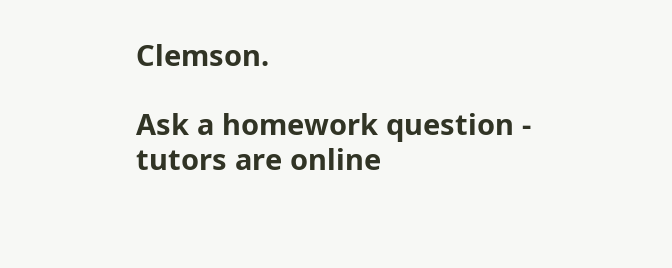Clemson.

Ask a homework question - tutors are online